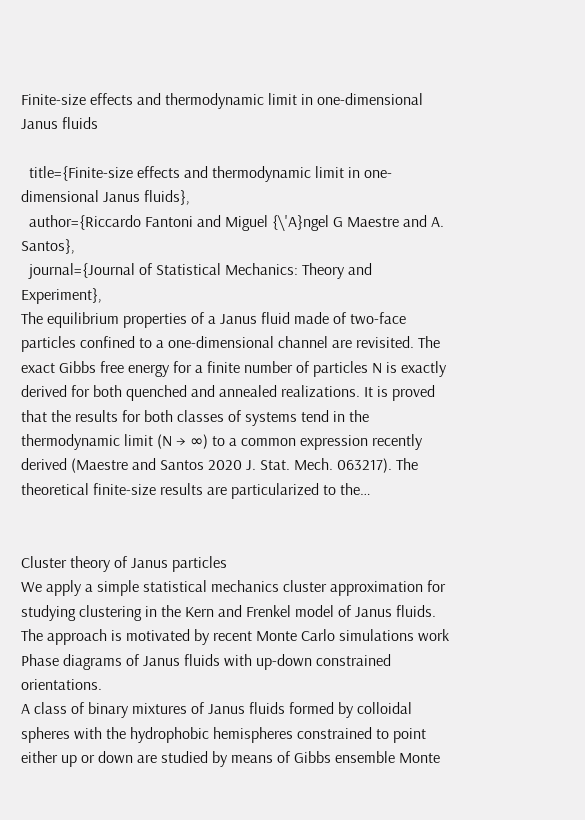Finite-size effects and thermodynamic limit in one-dimensional Janus fluids

  title={Finite-size effects and thermodynamic limit in one-dimensional Janus fluids},
  author={Riccardo Fantoni and Miguel {\'A}ngel G Maestre and A. Santos},
  journal={Journal of Statistical Mechanics: Theory and Experiment},
The equilibrium properties of a Janus fluid made of two-face particles confined to a one-dimensional channel are revisited. The exact Gibbs free energy for a finite number of particles N is exactly derived for both quenched and annealed realizations. It is proved that the results for both classes of systems tend in the thermodynamic limit (N → ∞) to a common expression recently derived (Maestre and Santos 2020 J. Stat. Mech. 063217). The theoretical finite-size results are particularized to the…


Cluster theory of Janus particles
We apply a simple statistical mechanics cluster approximation for studying clustering in the Kern and Frenkel model of Janus fluids. The approach is motivated by recent Monte Carlo simulations work
Phase diagrams of Janus fluids with up-down constrained orientations.
A class of binary mixtures of Janus fluids formed by colloidal spheres with the hydrophobic hemispheres constrained to point either up or down are studied by means of Gibbs ensemble Monte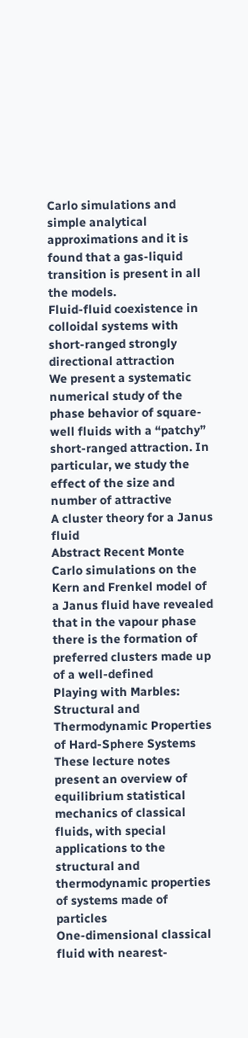Carlo simulations and simple analytical approximations and it is found that a gas-liquid transition is present in all the models.
Fluid-fluid coexistence in colloidal systems with short-ranged strongly directional attraction
We present a systematic numerical study of the phase behavior of square-well fluids with a “patchy” short-ranged attraction. In particular, we study the effect of the size and number of attractive
A cluster theory for a Janus fluid
Abstract Recent Monte Carlo simulations on the Kern and Frenkel model of a Janus fluid have revealed that in the vapour phase there is the formation of preferred clusters made up of a well-defined
Playing with Marbles: Structural and Thermodynamic Properties of Hard-Sphere Systems
These lecture notes present an overview of equilibrium statistical mechanics of classical fluids, with special applications to the structural and thermodynamic properties of systems made of particles
One-dimensional classical fluid with nearest-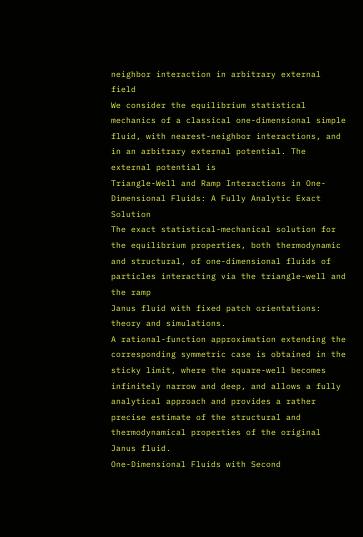neighbor interaction in arbitrary external field
We consider the equilibrium statistical mechanics of a classical one-dimensional simple fluid, with nearest-neighbor interactions, and in an arbitrary external potential. The external potential is
Triangle-Well and Ramp Interactions in One-Dimensional Fluids: A Fully Analytic Exact Solution
The exact statistical-mechanical solution for the equilibrium properties, both thermodynamic and structural, of one-dimensional fluids of particles interacting via the triangle-well and the ramp
Janus fluid with fixed patch orientations: theory and simulations.
A rational-function approximation extending the corresponding symmetric case is obtained in the sticky limit, where the square-well becomes infinitely narrow and deep, and allows a fully analytical approach and provides a rather precise estimate of the structural and thermodynamical properties of the original Janus fluid.
One-Dimensional Fluids with Second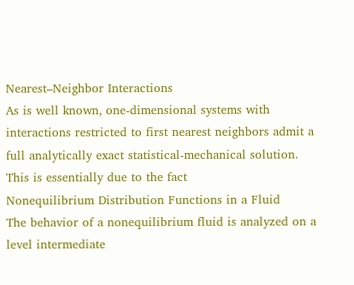Nearest–Neighbor Interactions
As is well known, one-dimensional systems with interactions restricted to first nearest neighbors admit a full analytically exact statistical-mechanical solution. This is essentially due to the fact
Nonequilibrium Distribution Functions in a Fluid
The behavior of a nonequilibrium fluid is analyzed on a level intermediate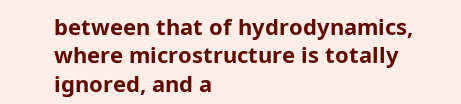between that of hydrodynamics, where microstructure is totally ignored, and a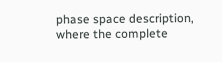phase space description, where the complete